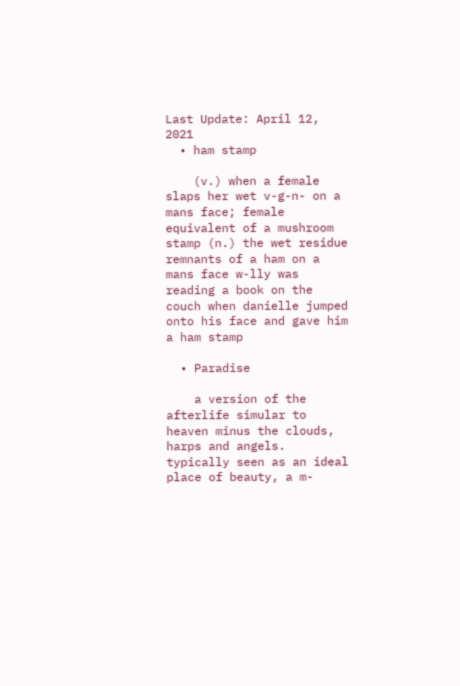Last Update: April 12, 2021
  • ham stamp

    (v.) when a female slaps her wet v-g-n- on a mans face; female equivalent of a mushroom stamp (n.) the wet residue remnants of a ham on a mans face w-lly was reading a book on the couch when danielle jumped onto his face and gave him a ham stamp

  • Paradise

    a version of the afterlife simular to heaven minus the clouds, harps and angels. typically seen as an ideal place of beauty, a m-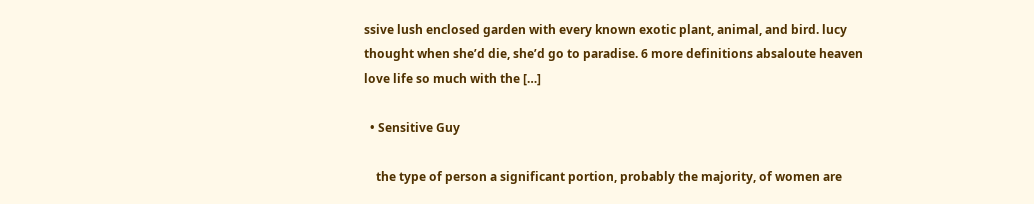ssive lush enclosed garden with every known exotic plant, animal, and bird. lucy thought when she’d die, she’d go to paradise. 6 more definitions absaloute heaven love life so much with the […]

  • Sensitive Guy

    the type of person a significant portion, probably the majority, of women are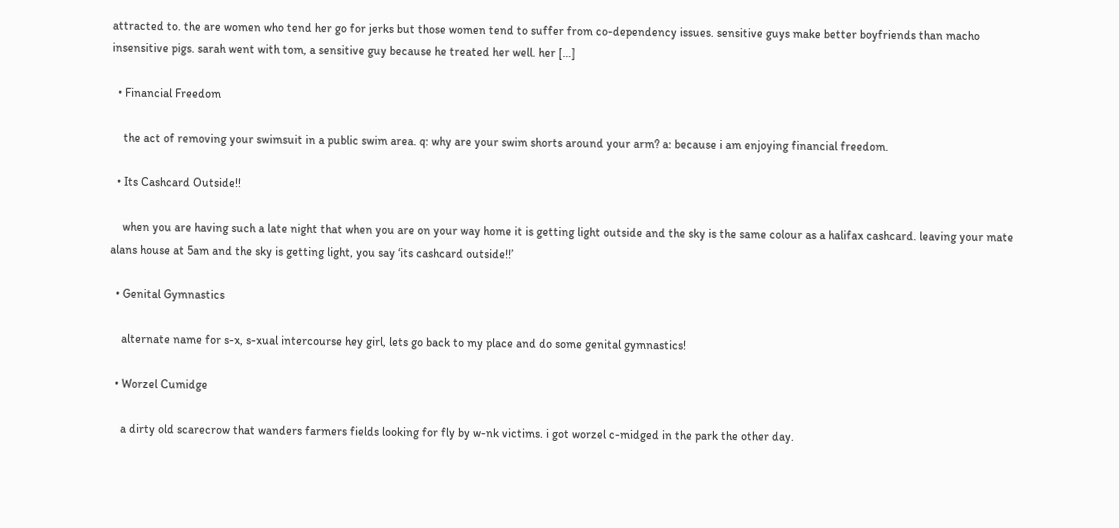attracted to. the are women who tend her go for jerks but those women tend to suffer from co-dependency issues. sensitive guys make better boyfriends than macho insensitive pigs. sarah went with tom, a sensitive guy because he treated her well. her […]

  • Financial Freedom

    the act of removing your swimsuit in a public swim area. q: why are your swim shorts around your arm? a: because i am enjoying financial freedom.

  • Its Cashcard Outside!!

    when you are having such a late night that when you are on your way home it is getting light outside and the sky is the same colour as a halifax cashcard. leaving your mate alans house at 5am and the sky is getting light, you say ‘its cashcard outside!!’

  • Genital Gymnastics

    alternate name for s-x, s-xual intercourse hey girl, lets go back to my place and do some genital gymnastics!

  • Worzel Cumidge

    a dirty old scarecrow that wanders farmers fields looking for fly by w-nk victims. i got worzel c-midged in the park the other day.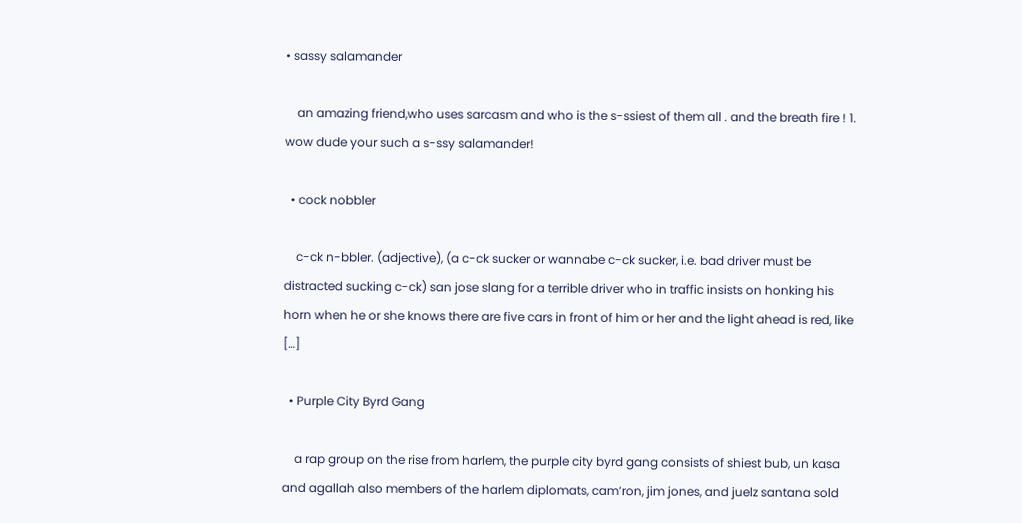• sassy salamander

    an amazing friend,who uses sarcasm and who is the s-ssiest of them all . and the breath fire ! 1. wow dude your such a s-ssy salamander!

  • cock nobbler

    c-ck n-bbler. (adjective), (a c-ck sucker or wannabe c-ck sucker, i.e. bad driver must be distracted sucking c-ck) san jose slang for a terrible driver who in traffic insists on honking his horn when he or she knows there are five cars in front of him or her and the light ahead is red, like […]

  • Purple City Byrd Gang

    a rap group on the rise from harlem, the purple city byrd gang consists of shiest bub, un kasa and agallah also members of the harlem diplomats, cam’ron, jim jones, and juelz santana sold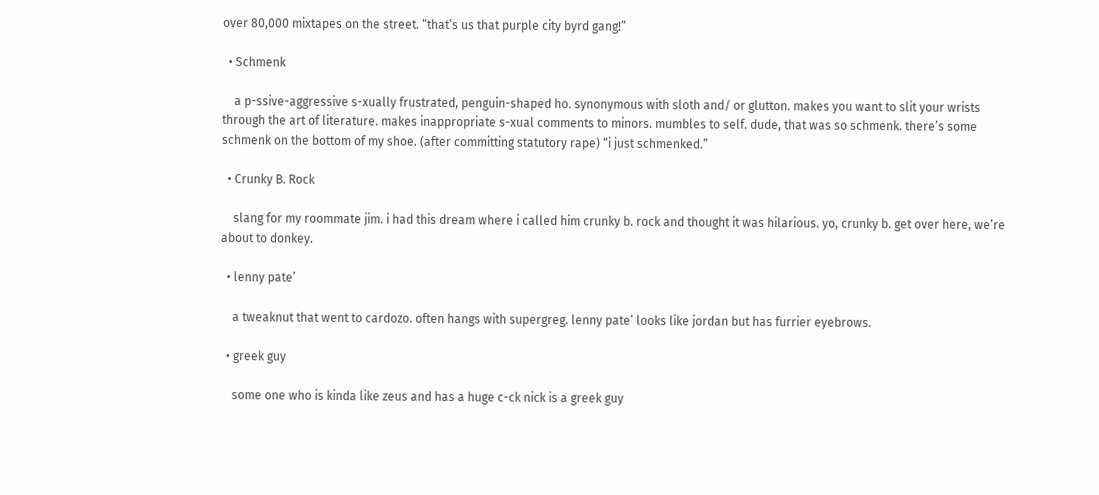over 80,000 mixtapes on the street. “that’s us that purple city byrd gang!”

  • Schmenk

    a p-ssive-aggressive s-xually frustrated, penguin-shaped ho. synonymous with sloth and/ or glutton. makes you want to slit your wrists through the art of literature. makes inappropriate s-xual comments to minors. mumbles to self. dude, that was so schmenk. there’s some schmenk on the bottom of my shoe. (after committing statutory rape) “i just schmenked.”

  • Crunky B. Rock

    slang for my roommate jim. i had this dream where i called him crunky b. rock and thought it was hilarious. yo, crunky b. get over here, we’re about to donkey.

  • lenny pate’

    a tweaknut that went to cardozo. often hangs with supergreg. lenny pate’ looks like jordan but has furrier eyebrows.

  • greek guy

    some one who is kinda like zeus and has a huge c-ck nick is a greek guy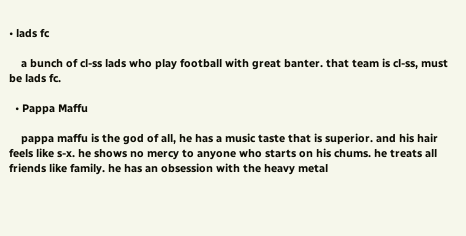• lads fc

    a bunch of cl-ss lads who play football with great banter. that team is cl-ss, must be lads fc.

  • Pappa Maffu

    pappa maffu is the god of all, he has a music taste that is superior. and his hair feels like s-x. he shows no mercy to anyone who starts on his chums. he treats all friends like family. he has an obsession with the heavy metal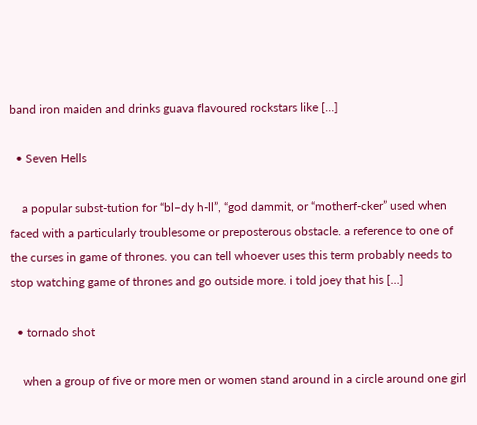band iron maiden and drinks guava flavoured rockstars like […]

  • Seven Hells

    a popular subst-tution for “bl–dy h-ll”, “god dammit, or “motherf-cker” used when faced with a particularly troublesome or preposterous obstacle. a reference to one of the curses in game of thrones. you can tell whoever uses this term probably needs to stop watching game of thrones and go outside more. i told joey that his […]

  • tornado shot

    when a group of five or more men or women stand around in a circle around one girl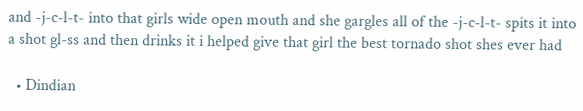and -j-c-l-t- into that girls wide open mouth and she gargles all of the -j-c-l-t- spits it into a shot gl-ss and then drinks it i helped give that girl the best tornado shot shes ever had

  • Dindian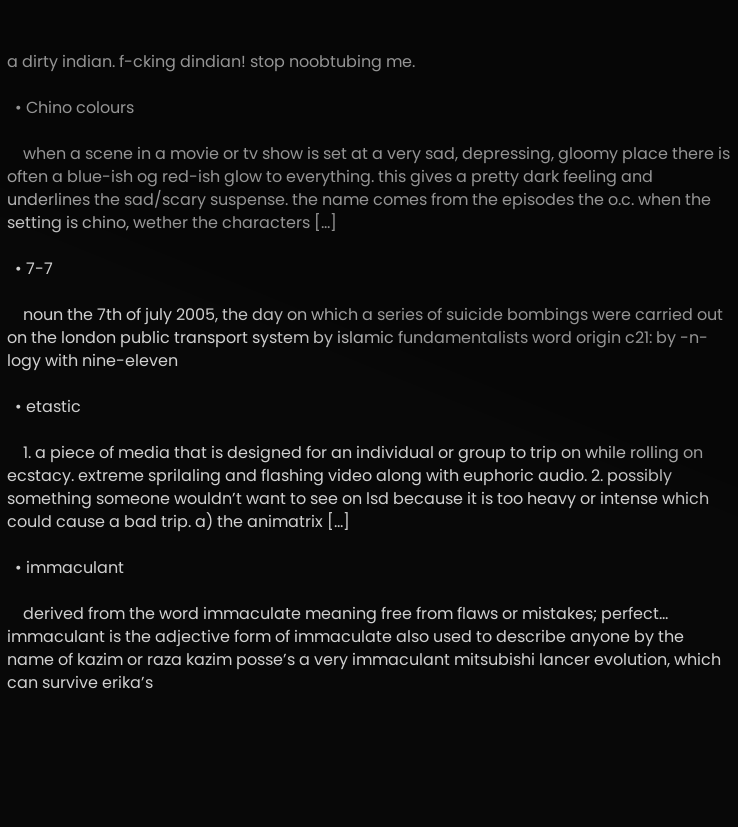a dirty indian. f-cking dindian! stop noobtubing me.

  • Chino colours

    when a scene in a movie or tv show is set at a very sad, depressing, gloomy place there is often a blue-ish og red-ish glow to everything. this gives a pretty dark feeling and underlines the sad/scary suspense. the name comes from the episodes the o.c. when the setting is chino, wether the characters […]

  • 7-7

    noun the 7th of july 2005, the day on which a series of suicide bombings were carried out on the london public transport system by islamic fundamentalists word origin c21: by -n-logy with nine-eleven

  • etastic

    1. a piece of media that is designed for an individual or group to trip on while rolling on ecstacy. extreme sprilaling and flashing video along with euphoric audio. 2. possibly something someone wouldn’t want to see on lsd because it is too heavy or intense which could cause a bad trip. a) the animatrix […]

  • immaculant

    derived from the word immaculate meaning free from flaws or mistakes; perfect… immaculant is the adjective form of immaculate also used to describe anyone by the name of kazim or raza kazim posse’s a very immaculant mitsubishi lancer evolution, which can survive erika’s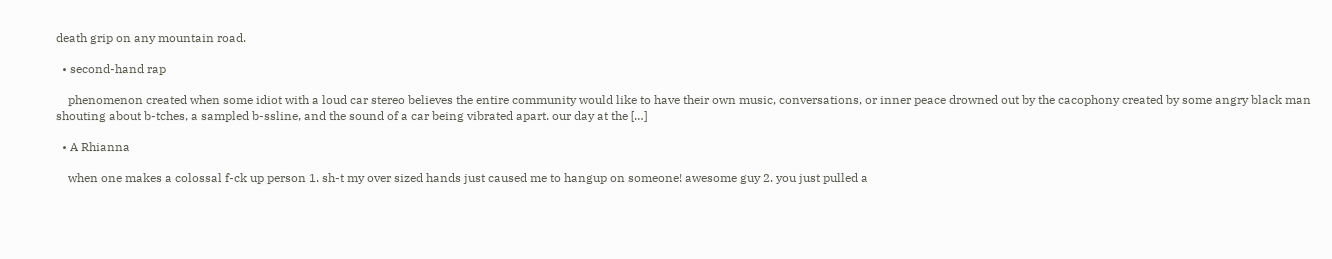death grip on any mountain road.

  • second-hand rap

    phenomenon created when some idiot with a loud car stereo believes the entire community would like to have their own music, conversations, or inner peace drowned out by the cacophony created by some angry black man shouting about b-tches, a sampled b-ssline, and the sound of a car being vibrated apart. our day at the […]

  • A Rhianna

    when one makes a colossal f-ck up person 1. sh-t my over sized hands just caused me to hangup on someone! awesome guy 2. you just pulled a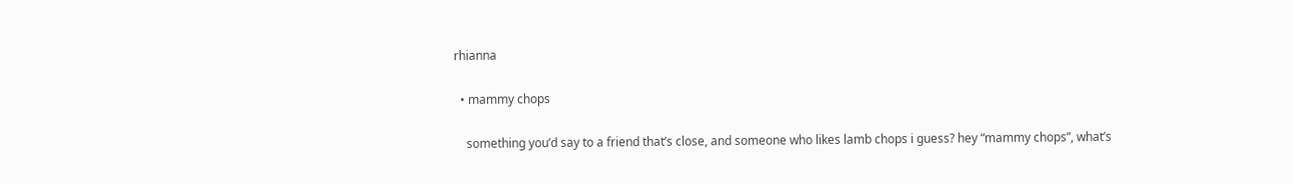rhianna

  • mammy chops

    something you’d say to a friend that’s close, and someone who likes lamb chops i guess? hey “mammy chops”, what’s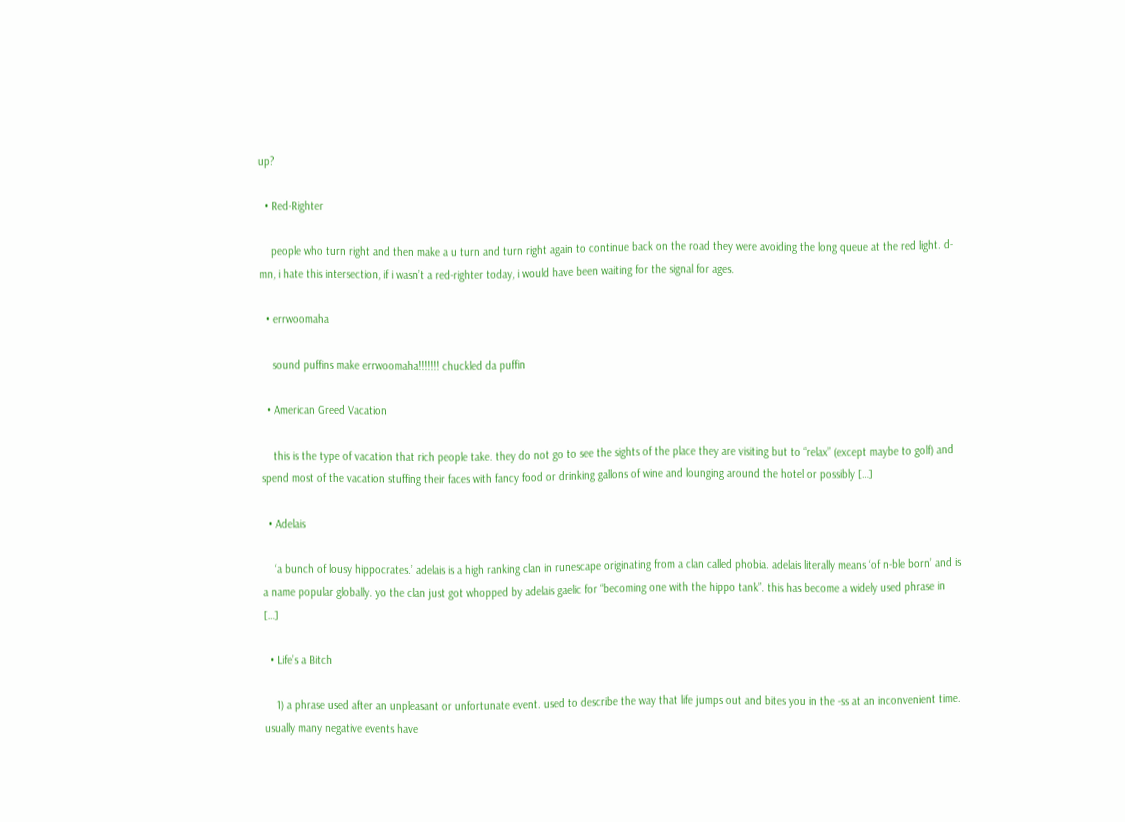up?

  • Red-Righter

    people who turn right and then make a u turn and turn right again to continue back on the road they were avoiding the long queue at the red light. d-mn, i hate this intersection, if i wasn’t a red-righter today, i would have been waiting for the signal for ages.

  • errwoomaha

    sound puffins make errwoomaha!!!!!!! chuckled da puffin

  • American Greed Vacation

    this is the type of vacation that rich people take. they do not go to see the sights of the place they are visiting but to “relax” (except maybe to golf) and spend most of the vacation stuffing their faces with fancy food or drinking gallons of wine and lounging around the hotel or possibly […]

  • Adelais

    ‘a bunch of lousy hippocrates.’ adelais is a high ranking clan in runescape originating from a clan called phobia. adelais literally means ‘of n-ble born’ and is a name popular globally. yo the clan just got whopped by adelais gaelic for “becoming one with the hippo tank”. this has become a widely used phrase in […]

  • Life’s a Bitch

    1) a phrase used after an unpleasant or unfortunate event. used to describe the way that life jumps out and bites you in the -ss at an inconvenient time. usually many negative events have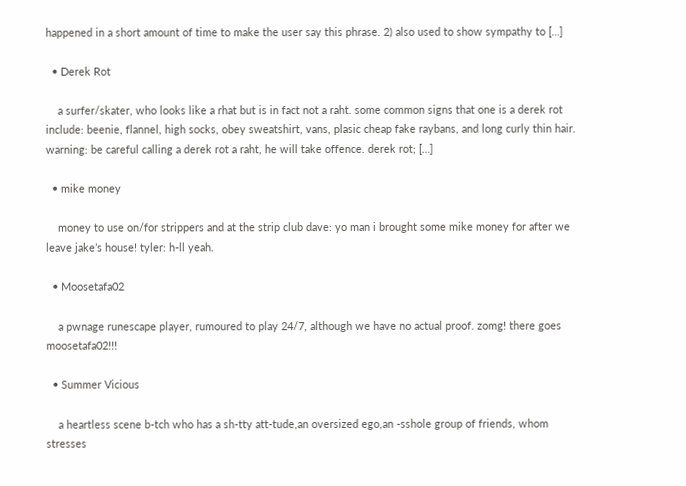happened in a short amount of time to make the user say this phrase. 2) also used to show sympathy to […]

  • Derek Rot

    a surfer/skater, who looks like a rhat but is in fact not a raht. some common signs that one is a derek rot include: beenie, flannel, high socks, obey sweatshirt, vans, plasic cheap fake raybans, and long curly thin hair. warning: be careful calling a derek rot a raht, he will take offence. derek rot; […]

  • mike money

    money to use on/for strippers and at the strip club dave: yo man i brought some mike money for after we leave jake’s house! tyler: h-ll yeah.

  • Moosetafa02

    a pwnage runescape player, rumoured to play 24/7, although we have no actual proof. zomg! there goes moosetafa02!!!

  • Summer Vicious

    a heartless scene b-tch who has a sh-tty att-tude,an oversized ego,an -sshole group of friends, whom stresses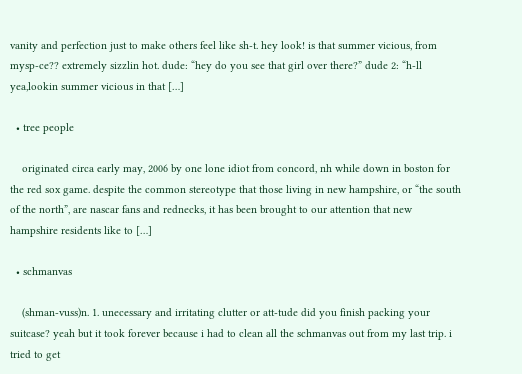vanity and perfection just to make others feel like sh-t. hey look! is that summer vicious, from mysp-ce?? extremely sizzlin hot. dude: “hey do you see that girl over there?” dude 2: “h-ll yea,lookin summer vicious in that […]

  • tree people

    originated circa early may, 2006 by one lone idiot from concord, nh while down in boston for the red sox game. despite the common stereotype that those living in new hampshire, or “the south of the north”, are nascar fans and rednecks, it has been brought to our attention that new hampshire residents like to […]

  • schmanvas

    (shman-vuss)n. 1. unecessary and irritating clutter or att-tude did you finish packing your suitcase? yeah but it took forever because i had to clean all the schmanvas out from my last trip. i tried to get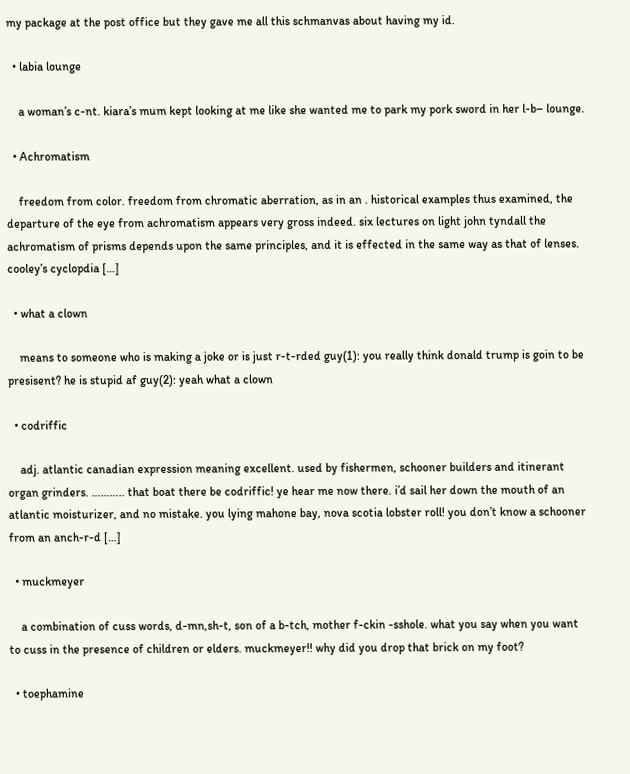my package at the post office but they gave me all this schmanvas about having my id.

  • labia lounge

    a woman’s c-nt. kiara’s mum kept looking at me like she wanted me to park my pork sword in her l-b– lounge.

  • Achromatism

    freedom from color. freedom from chromatic aberration, as in an . historical examples thus examined, the departure of the eye from achromatism appears very gross indeed. six lectures on light john tyndall the achromatism of prisms depends upon the same principles, and it is effected in the same way as that of lenses. cooley’s cyclopdia […]

  • what a clown

    means to someone who is making a joke or is just r-t-rded guy(1): you really think donald trump is goin to be presisent? he is stupid af guy(2): yeah what a clown

  • codriffic

    adj. atlantic canadian expression meaning excellent. used by fishermen, schooner builders and itinerant organ grinders. ……….. that boat there be codriffic! ye hear me now there. i’d sail her down the mouth of an atlantic moisturizer, and no mistake. you lying mahone bay, nova scotia lobster roll! you don’t know a schooner from an anch-r-d […]

  • muckmeyer

    a combination of cuss words, d-mn,sh-t, son of a b-tch, mother f-ckin -sshole. what you say when you want to cuss in the presence of children or elders. muckmeyer!! why did you drop that brick on my foot?

  • toephamine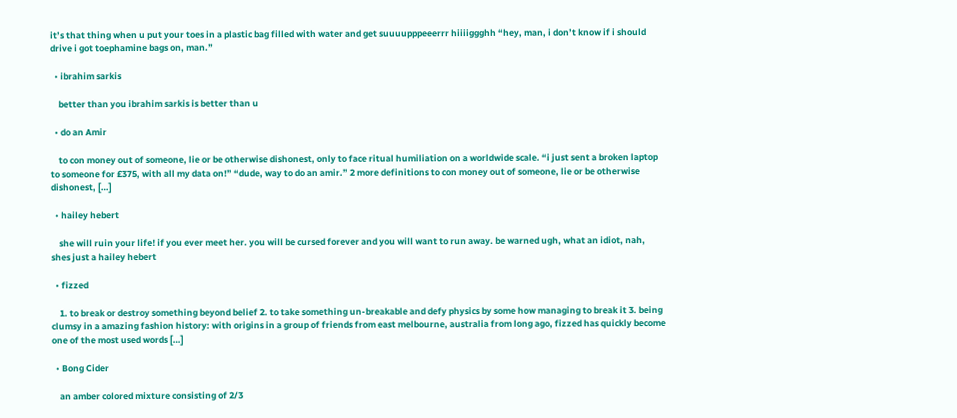it’s that thing when u put your toes in a plastic bag filled with water and get suuuupppeeerrr hiiiiggghh “hey, man, i don’t know if i should drive i got toephamine bags on, man.”

  • ibrahim sarkis

    better than you ibrahim sarkis is better than u

  • do an Amir

    to con money out of someone, lie or be otherwise dishonest, only to face ritual humiliation on a worldwide scale. “i just sent a broken laptop to someone for £375, with all my data on!” “dude, way to do an amir.” 2 more definitions to con money out of someone, lie or be otherwise dishonest, […]

  • hailey hebert

    she will ruin your life! if you ever meet her. you will be cursed forever and you will want to run away. be warned ugh, what an idiot, nah, shes just a hailey hebert

  • fizzed

    1. to break or destroy something beyond belief 2. to take something un-breakable and defy physics by some how managing to break it 3. being clumsy in a amazing fashion history: with origins in a group of friends from east melbourne, australia from long ago, fizzed has quickly become one of the most used words […]

  • Bong Cider

    an amber colored mixture consisting of 2/3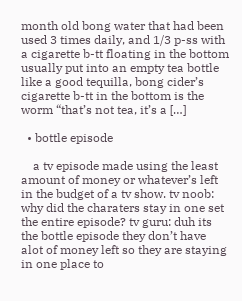month old bong water that had been used 3 times daily, and 1/3 p-ss with a cigarette b-tt floating in the bottom usually put into an empty tea bottle like a good tequilla, bong cider’s cigarette b-tt in the bottom is the worm “that’s not tea, it’s a […]

  • bottle episode

    a tv episode made using the least amount of money or whatever’s left in the budget of a tv show. tv noob: why did the charaters stay in one set the entire episode? tv guru: duh its the bottle episode they don’t have alot of money left so they are staying in one place to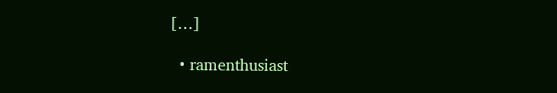[…]

  • ramenthusiast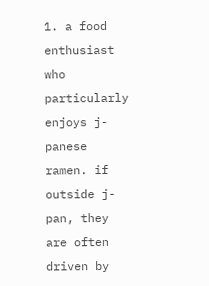1. a food enthusiast who particularly enjoys j-panese ramen. if outside j-pan, they are often driven by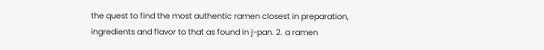the quest to find the most authentic ramen closest in preparation, ingredients and flavor to that as found in j-pan. 2. a ramen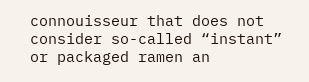connouisseur that does not consider so-called “instant” or packaged ramen an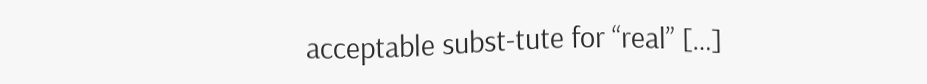acceptable subst-tute for “real” […]